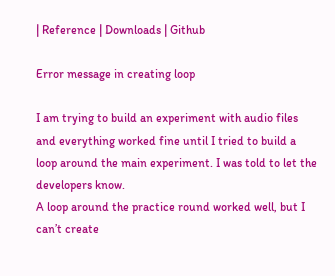| Reference | Downloads | Github

Error message in creating loop

I am trying to build an experiment with audio files and everything worked fine until I tried to build a loop around the main experiment. I was told to let the developers know.
A loop around the practice round worked well, but I can’t create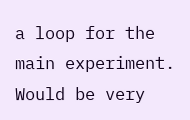a loop for the main experiment.
Would be very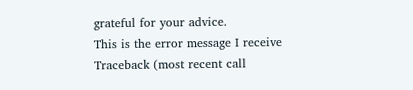grateful for your advice.
This is the error message I receive
Traceback (most recent call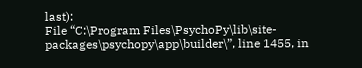last):
File “C:\Program Files\PsychoPy\lib\site-packages\psychopy\app\builder\”, line 1455, in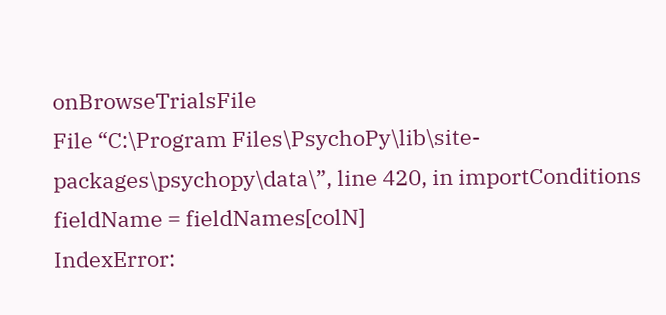onBrowseTrialsFile
File “C:\Program Files\PsychoPy\lib\site-packages\psychopy\data\”, line 420, in importConditions
fieldName = fieldNames[colN]
IndexError: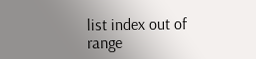list index out of range